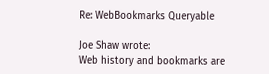Re: WebBookmarks Queryable

Joe Shaw wrote:
Web history and bookmarks are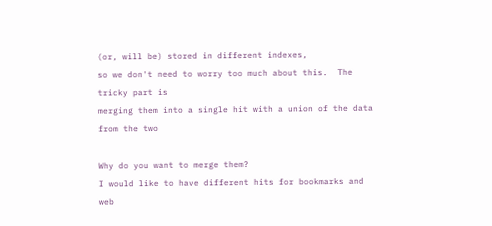(or, will be) stored in different indexes,
so we don't need to worry too much about this.  The tricky part is
merging them into a single hit with a union of the data from the two

Why do you want to merge them?
I would like to have different hits for bookmarks and web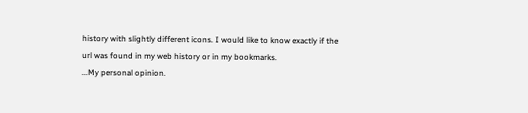history with slightly different icons. I would like to know exactly if the url was found in my web history or in my bookmarks.
...My personal opinion.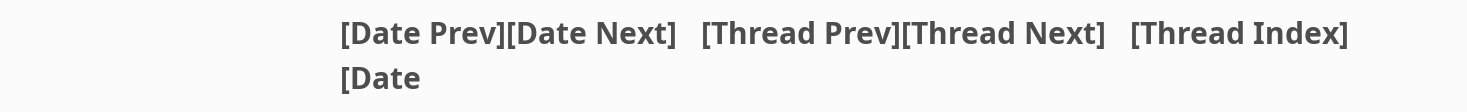[Date Prev][Date Next]   [Thread Prev][Thread Next]   [Thread Index] [Date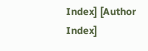Index] [Author Index]